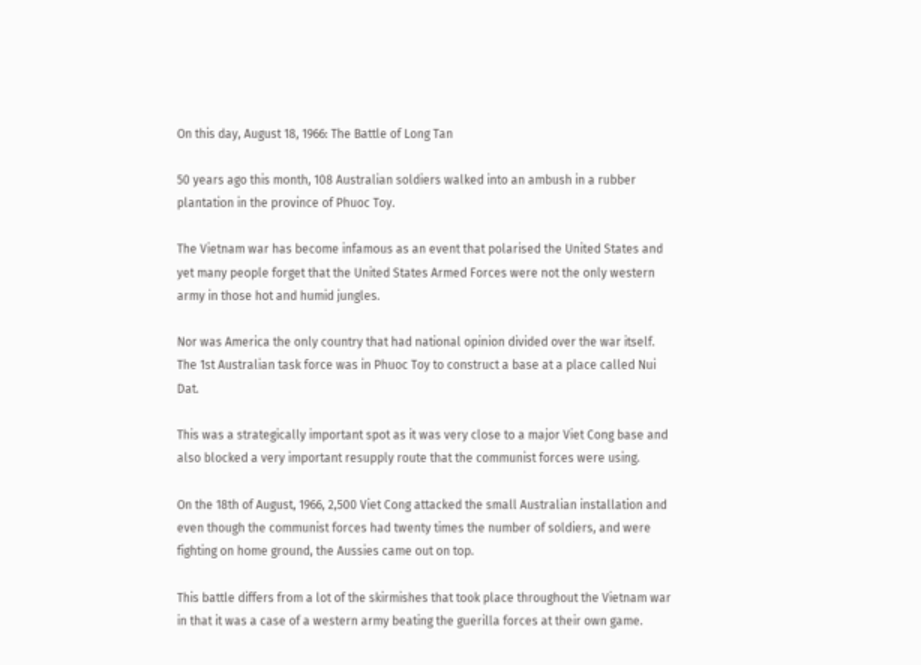On this day, August 18, 1966: The Battle of Long Tan

50 years ago this month, 108 Australian soldiers walked into an ambush in a rubber plantation in the province of Phuoc Toy.

The Vietnam war has become infamous as an event that polarised the United States and yet many people forget that the United States Armed Forces were not the only western army in those hot and humid jungles.

Nor was America the only country that had national opinion divided over the war itself. The 1st Australian task force was in Phuoc Toy to construct a base at a place called Nui Dat.

This was a strategically important spot as it was very close to a major Viet Cong base and also blocked a very important resupply route that the communist forces were using.

On the 18th of August, 1966, 2,500 Viet Cong attacked the small Australian installation and even though the communist forces had twenty times the number of soldiers, and were fighting on home ground, the Aussies came out on top.

This battle differs from a lot of the skirmishes that took place throughout the Vietnam war in that it was a case of a western army beating the guerilla forces at their own game.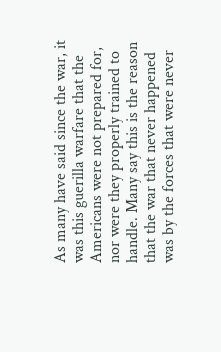As many have said since the war, it was this guerilla warfare that the Americans were not prepared for, nor were they properly trained to handle. Many say this is the reason that the war that never happened was by the forces that were never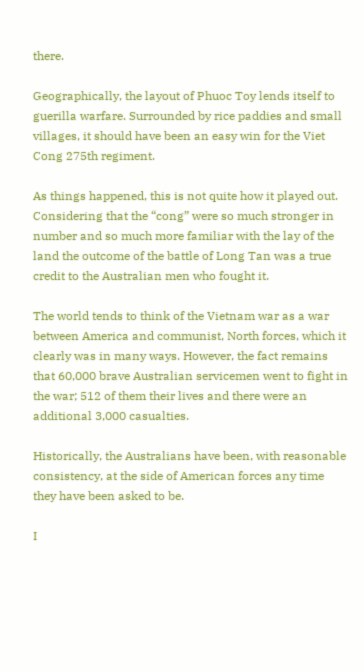there.

Geographically, the layout of Phuoc Toy lends itself to guerilla warfare. Surrounded by rice paddies and small villages, it should have been an easy win for the Viet Cong 275th regiment.

As things happened, this is not quite how it played out. Considering that the “cong” were so much stronger in number and so much more familiar with the lay of the land the outcome of the battle of Long Tan was a true credit to the Australian men who fought it.

The world tends to think of the Vietnam war as a war between America and communist, North forces, which it clearly was in many ways. However, the fact remains that 60,000 brave Australian servicemen went to fight in the war; 512 of them their lives and there were an additional 3,000 casualties.

Historically, the Australians have been, with reasonable consistency, at the side of American forces any time they have been asked to be.

I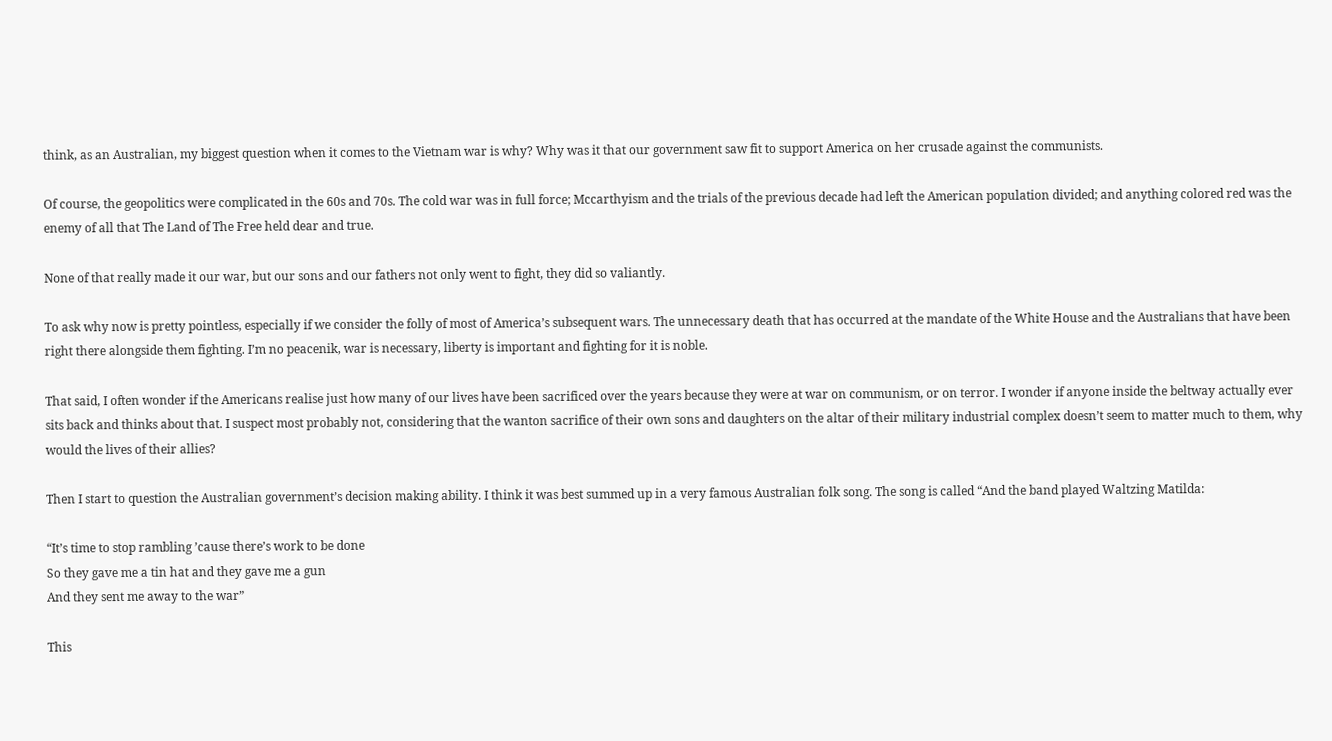think, as an Australian, my biggest question when it comes to the Vietnam war is why? Why was it that our government saw fit to support America on her crusade against the communists.

Of course, the geopolitics were complicated in the 60s and 70s. The cold war was in full force; Mccarthyism and the trials of the previous decade had left the American population divided; and anything colored red was the enemy of all that The Land of The Free held dear and true.

None of that really made it our war, but our sons and our fathers not only went to fight, they did so valiantly.

To ask why now is pretty pointless, especially if we consider the folly of most of America’s subsequent wars. The unnecessary death that has occurred at the mandate of the White House and the Australians that have been right there alongside them fighting. I’m no peacenik, war is necessary, liberty is important and fighting for it is noble.

That said, I often wonder if the Americans realise just how many of our lives have been sacrificed over the years because they were at war on communism, or on terror. I wonder if anyone inside the beltway actually ever sits back and thinks about that. I suspect most probably not, considering that the wanton sacrifice of their own sons and daughters on the altar of their military industrial complex doesn’t seem to matter much to them, why would the lives of their allies?

Then I start to question the Australian government’s decision making ability. I think it was best summed up in a very famous Australian folk song. The song is called “And the band played Waltzing Matilda:

“It’s time to stop rambling ’cause there’s work to be done
So they gave me a tin hat and they gave me a gun
And they sent me away to the war”

This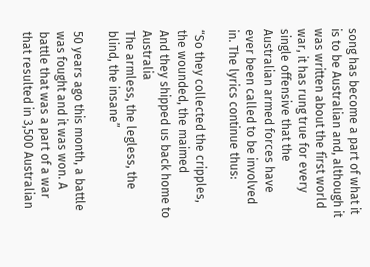song has become a part of what it is to be Australian and, although it was written about the first world war, it has rung true for every single offensive that the Australian armed forces have ever been called to be involved in. The lyrics continue thus:

“So they collected the cripples, the wounded, the maimed
And they shipped us back home to Australia
The armless, the legless, the blind, the insane”

50 years ago this month, a battle was fought and it was won. A battle that was a part of a war that resulted in 3,500 Australian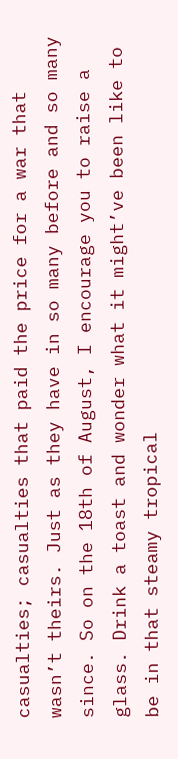casualties; casualties that paid the price for a war that wasn’t theirs. Just as they have in so many before and so many since. So on the 18th of August, I encourage you to raise a glass. Drink a toast and wonder what it might’ve been like to be in that steamy tropical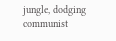jungle, dodging communist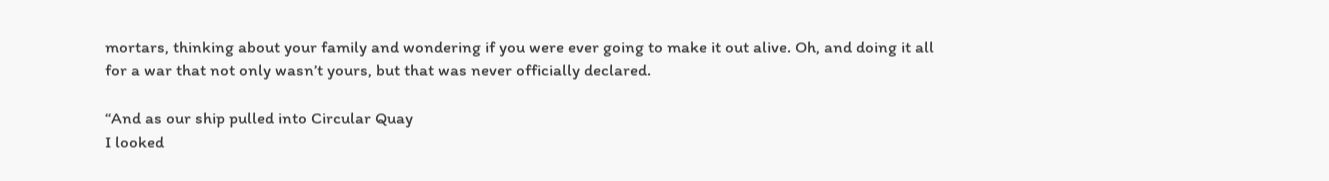mortars, thinking about your family and wondering if you were ever going to make it out alive. Oh, and doing it all for a war that not only wasn’t yours, but that was never officially declared.

“And as our ship pulled into Circular Quay
I looked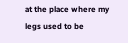at the place where my legs used to be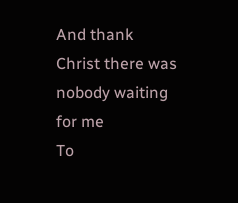And thank Christ there was nobody waiting for me
To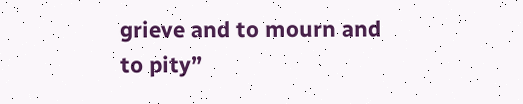grieve and to mourn and to pity”